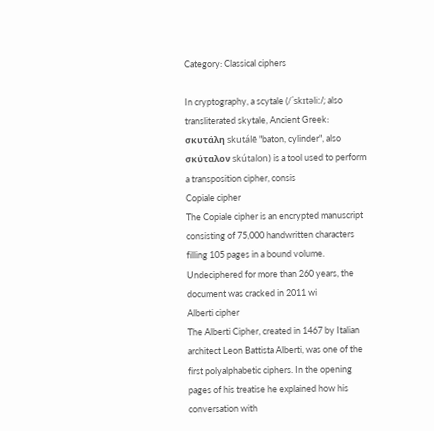Category: Classical ciphers

In cryptography, a scytale (/ˈskɪtəliː/; also transliterated skytale, Ancient Greek: σκυτάλη skutálē "baton, cylinder", also σκύταλον skútalon) is a tool used to perform a transposition cipher, consis
Copiale cipher
The Copiale cipher is an encrypted manuscript consisting of 75,000 handwritten characters filling 105 pages in a bound volume. Undeciphered for more than 260 years, the document was cracked in 2011 wi
Alberti cipher
The Alberti Cipher, created in 1467 by Italian architect Leon Battista Alberti, was one of the first polyalphabetic ciphers. In the opening pages of his treatise he explained how his conversation with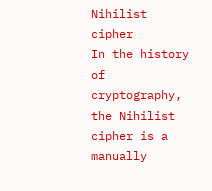Nihilist cipher
In the history of cryptography, the Nihilist cipher is a manually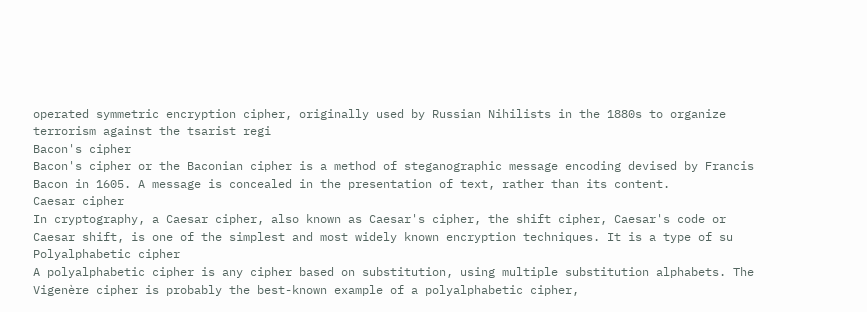operated symmetric encryption cipher, originally used by Russian Nihilists in the 1880s to organize terrorism against the tsarist regi
Bacon's cipher
Bacon's cipher or the Baconian cipher is a method of steganographic message encoding devised by Francis Bacon in 1605. A message is concealed in the presentation of text, rather than its content.
Caesar cipher
In cryptography, a Caesar cipher, also known as Caesar's cipher, the shift cipher, Caesar's code or Caesar shift, is one of the simplest and most widely known encryption techniques. It is a type of su
Polyalphabetic cipher
A polyalphabetic cipher is any cipher based on substitution, using multiple substitution alphabets. The Vigenère cipher is probably the best-known example of a polyalphabetic cipher,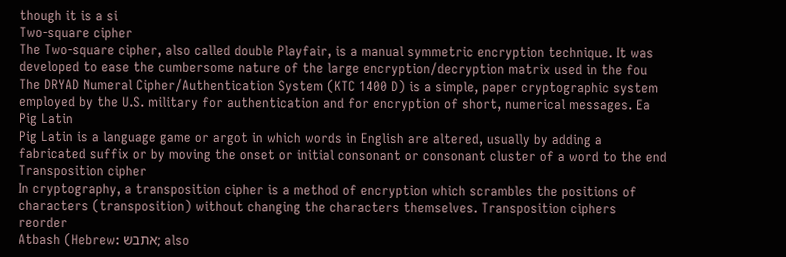though it is a si
Two-square cipher
The Two-square cipher, also called double Playfair, is a manual symmetric encryption technique. It was developed to ease the cumbersome nature of the large encryption/decryption matrix used in the fou
The DRYAD Numeral Cipher/Authentication System (KTC 1400 D) is a simple, paper cryptographic system employed by the U.S. military for authentication and for encryption of short, numerical messages. Ea
Pig Latin
Pig Latin is a language game or argot in which words in English are altered, usually by adding a fabricated suffix or by moving the onset or initial consonant or consonant cluster of a word to the end
Transposition cipher
In cryptography, a transposition cipher is a method of encryption which scrambles the positions of characters (transposition) without changing the characters themselves. Transposition ciphers reorder
Atbash (Hebrew: אתבש; also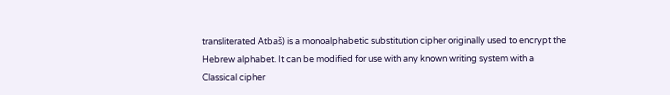transliterated Atbaš) is a monoalphabetic substitution cipher originally used to encrypt the Hebrew alphabet. It can be modified for use with any known writing system with a
Classical cipher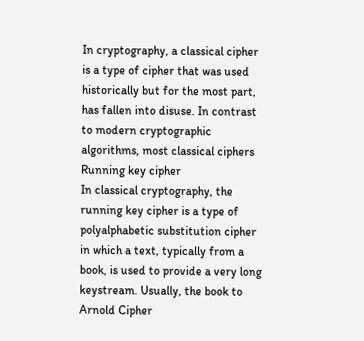In cryptography, a classical cipher is a type of cipher that was used historically but for the most part, has fallen into disuse. In contrast to modern cryptographic algorithms, most classical ciphers
Running key cipher
In classical cryptography, the running key cipher is a type of polyalphabetic substitution cipher in which a text, typically from a book, is used to provide a very long keystream. Usually, the book to
Arnold Cipher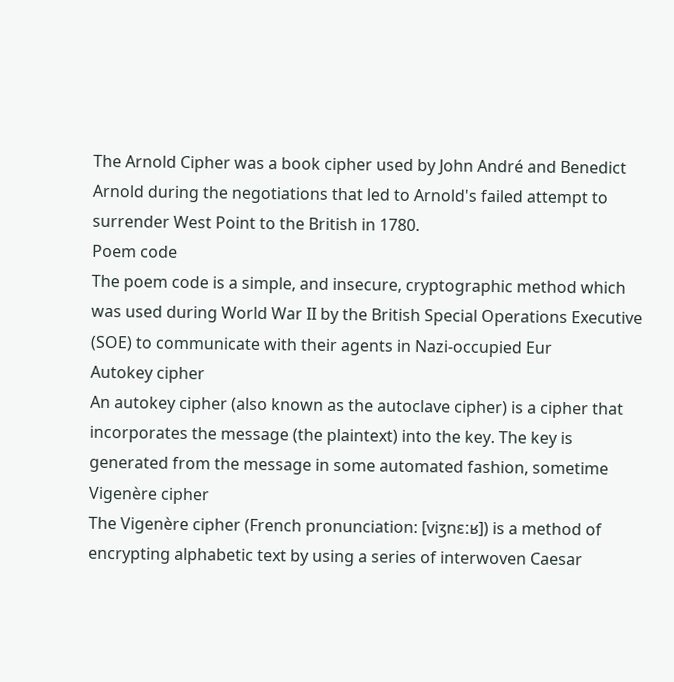The Arnold Cipher was a book cipher used by John André and Benedict Arnold during the negotiations that led to Arnold's failed attempt to surrender West Point to the British in 1780.
Poem code
The poem code is a simple, and insecure, cryptographic method which was used during World War II by the British Special Operations Executive (SOE) to communicate with their agents in Nazi-occupied Eur
Autokey cipher
An autokey cipher (also known as the autoclave cipher) is a cipher that incorporates the message (the plaintext) into the key. The key is generated from the message in some automated fashion, sometime
Vigenère cipher
The Vigenère cipher (French pronunciation: [viʒnɛːʁ]) is a method of encrypting alphabetic text by using a series of interwoven Caesar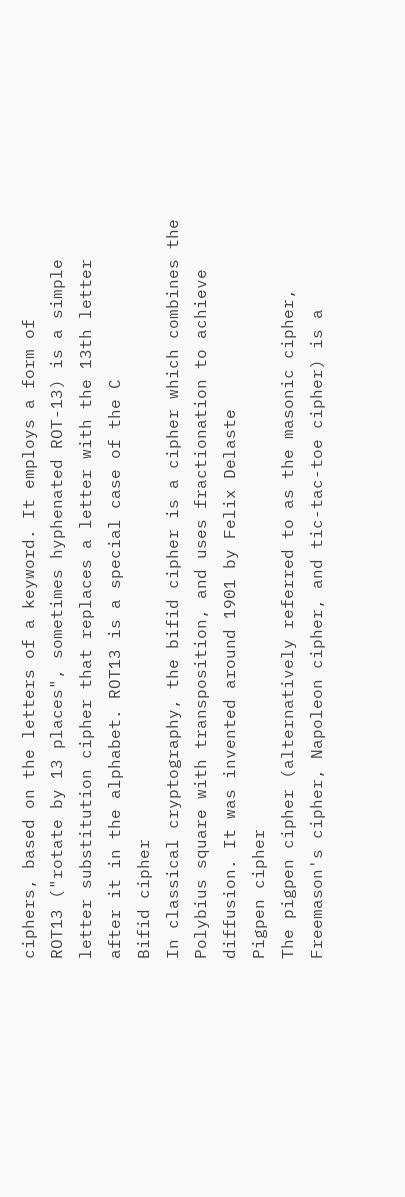ciphers, based on the letters of a keyword. It employs a form of
ROT13 ("rotate by 13 places", sometimes hyphenated ROT-13) is a simple letter substitution cipher that replaces a letter with the 13th letter after it in the alphabet. ROT13 is a special case of the C
Bifid cipher
In classical cryptography, the bifid cipher is a cipher which combines the Polybius square with transposition, and uses fractionation to achieve diffusion. It was invented around 1901 by Felix Delaste
Pigpen cipher
The pigpen cipher (alternatively referred to as the masonic cipher, Freemason's cipher, Napoleon cipher, and tic-tac-toe cipher) is a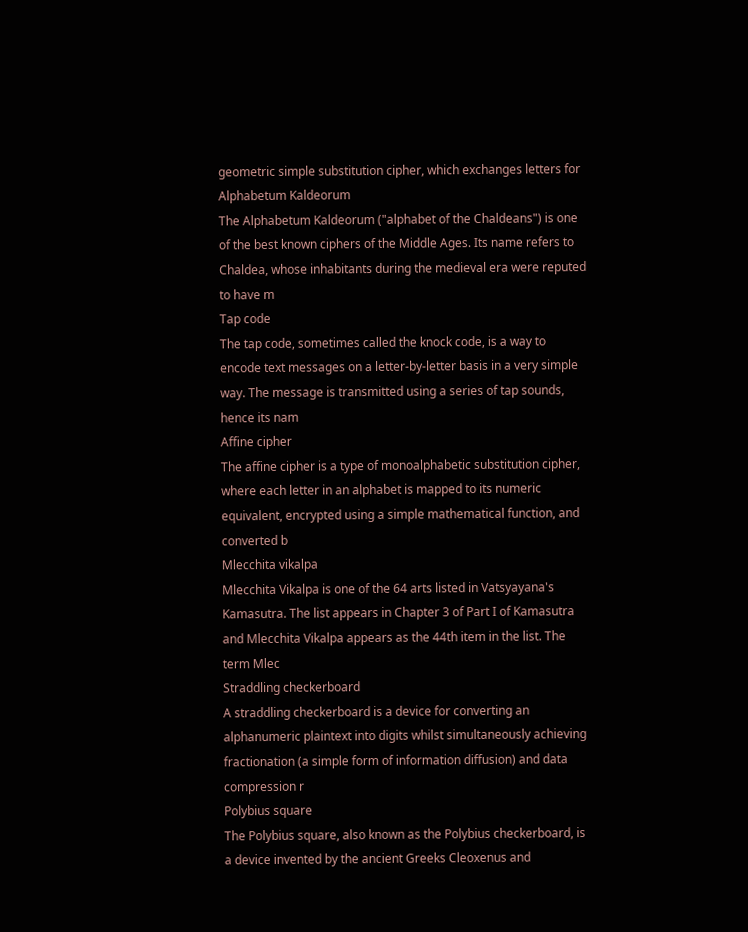geometric simple substitution cipher, which exchanges letters for
Alphabetum Kaldeorum
The Alphabetum Kaldeorum ("alphabet of the Chaldeans") is one of the best known ciphers of the Middle Ages. Its name refers to Chaldea, whose inhabitants during the medieval era were reputed to have m
Tap code
The tap code, sometimes called the knock code, is a way to encode text messages on a letter-by-letter basis in a very simple way. The message is transmitted using a series of tap sounds, hence its nam
Affine cipher
The affine cipher is a type of monoalphabetic substitution cipher, where each letter in an alphabet is mapped to its numeric equivalent, encrypted using a simple mathematical function, and converted b
Mlecchita vikalpa
Mlecchita Vikalpa is one of the 64 arts listed in Vatsyayana's Kamasutra. The list appears in Chapter 3 of Part I of Kamasutra and Mlecchita Vikalpa appears as the 44th item in the list. The term Mlec
Straddling checkerboard
A straddling checkerboard is a device for converting an alphanumeric plaintext into digits whilst simultaneously achieving fractionation (a simple form of information diffusion) and data compression r
Polybius square
The Polybius square, also known as the Polybius checkerboard, is a device invented by the ancient Greeks Cleoxenus and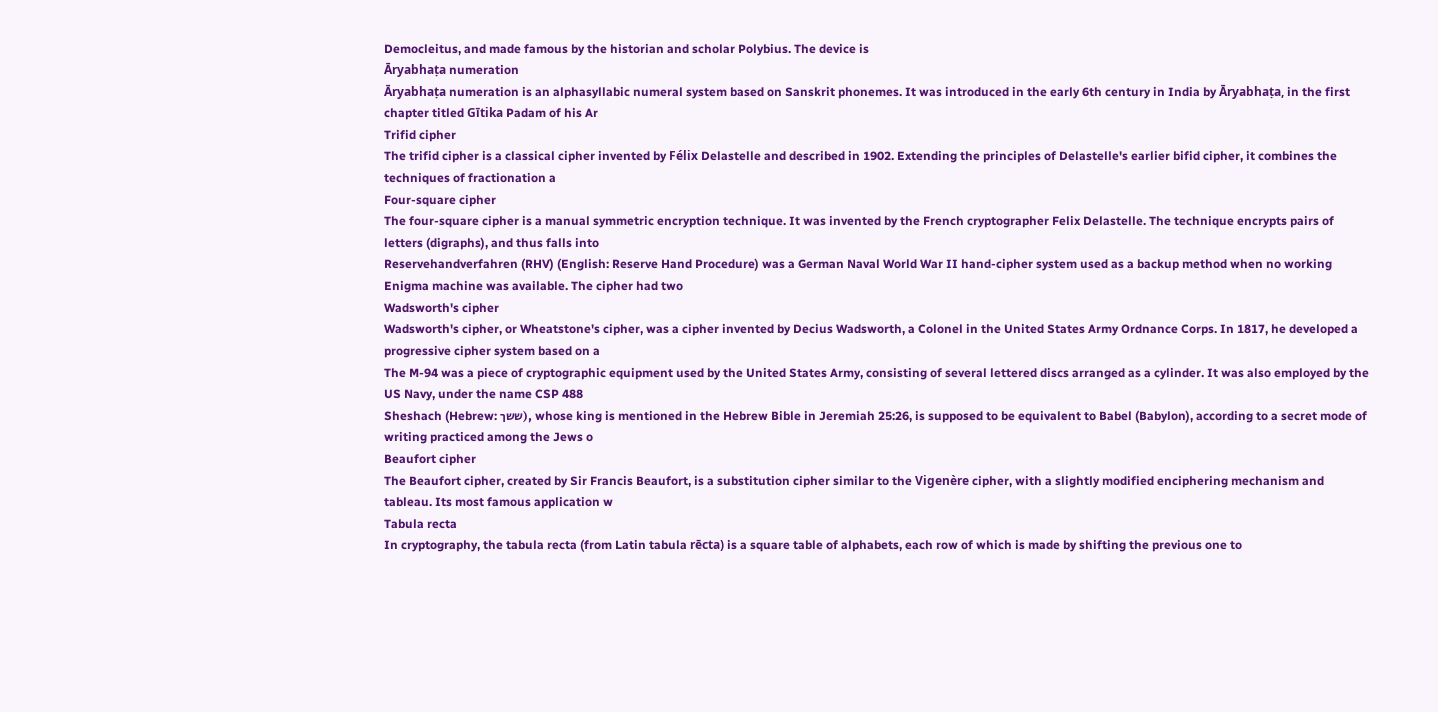Democleitus, and made famous by the historian and scholar Polybius. The device is
Āryabhaṭa numeration
Āryabhaṭa numeration is an alphasyllabic numeral system based on Sanskrit phonemes. It was introduced in the early 6th century in India by Āryabhaṭa, in the first chapter titled Gītika Padam of his Ar
Trifid cipher
The trifid cipher is a classical cipher invented by Félix Delastelle and described in 1902. Extending the principles of Delastelle's earlier bifid cipher, it combines the techniques of fractionation a
Four-square cipher
The four-square cipher is a manual symmetric encryption technique. It was invented by the French cryptographer Felix Delastelle. The technique encrypts pairs of letters (digraphs), and thus falls into
Reservehandverfahren (RHV) (English: Reserve Hand Procedure) was a German Naval World War II hand-cipher system used as a backup method when no working Enigma machine was available. The cipher had two
Wadsworth's cipher
Wadsworth's cipher, or Wheatstone's cipher, was a cipher invented by Decius Wadsworth, a Colonel in the United States Army Ordnance Corps. In 1817, he developed a progressive cipher system based on a
The M-94 was a piece of cryptographic equipment used by the United States Army, consisting of several lettered discs arranged as a cylinder. It was also employed by the US Navy, under the name CSP 488
Sheshach (Hebrew: ששך), whose king is mentioned in the Hebrew Bible in Jeremiah 25:26, is supposed to be equivalent to Babel (Babylon), according to a secret mode of writing practiced among the Jews o
Beaufort cipher
The Beaufort cipher, created by Sir Francis Beaufort, is a substitution cipher similar to the Vigenère cipher, with a slightly modified enciphering mechanism and tableau. Its most famous application w
Tabula recta
In cryptography, the tabula recta (from Latin tabula rēcta) is a square table of alphabets, each row of which is made by shifting the previous one to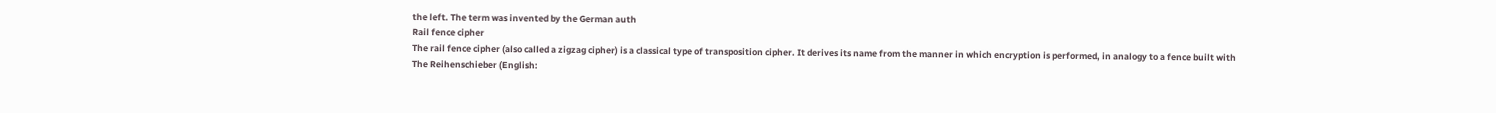the left. The term was invented by the German auth
Rail fence cipher
The rail fence cipher (also called a zigzag cipher) is a classical type of transposition cipher. It derives its name from the manner in which encryption is performed, in analogy to a fence built with
The Reihenschieber (English: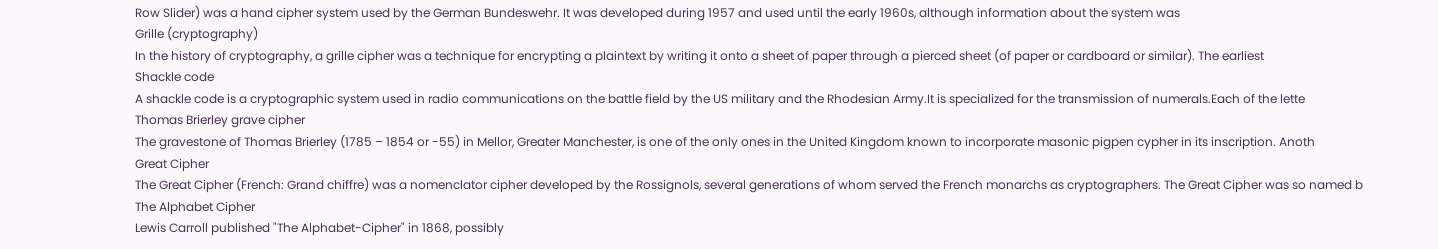Row Slider) was a hand cipher system used by the German Bundeswehr. It was developed during 1957 and used until the early 1960s, although information about the system was
Grille (cryptography)
In the history of cryptography, a grille cipher was a technique for encrypting a plaintext by writing it onto a sheet of paper through a pierced sheet (of paper or cardboard or similar). The earliest
Shackle code
A shackle code is a cryptographic system used in radio communications on the battle field by the US military and the Rhodesian Army.It is specialized for the transmission of numerals.Each of the lette
Thomas Brierley grave cipher
The gravestone of Thomas Brierley (1785 – 1854 or -55) in Mellor, Greater Manchester, is one of the only ones in the United Kingdom known to incorporate masonic pigpen cypher in its inscription. Anoth
Great Cipher
The Great Cipher (French: Grand chiffre) was a nomenclator cipher developed by the Rossignols, several generations of whom served the French monarchs as cryptographers. The Great Cipher was so named b
The Alphabet Cipher
Lewis Carroll published "The Alphabet-Cipher" in 1868, possibly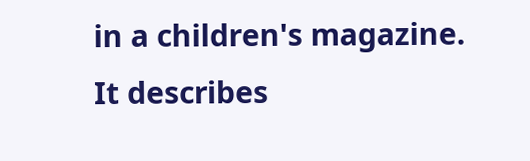in a children's magazine. It describes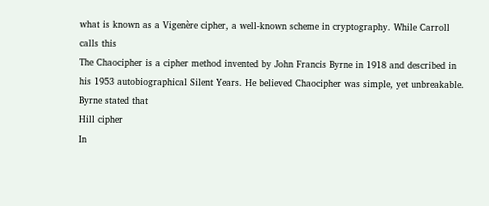what is known as a Vigenère cipher, a well-known scheme in cryptography. While Carroll calls this
The Chaocipher is a cipher method invented by John Francis Byrne in 1918 and described in his 1953 autobiographical Silent Years. He believed Chaocipher was simple, yet unbreakable. Byrne stated that
Hill cipher
In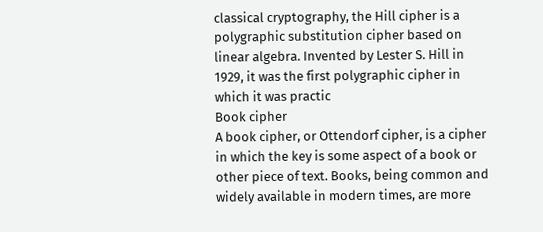classical cryptography, the Hill cipher is a polygraphic substitution cipher based on linear algebra. Invented by Lester S. Hill in 1929, it was the first polygraphic cipher in which it was practic
Book cipher
A book cipher, or Ottendorf cipher, is a cipher in which the key is some aspect of a book or other piece of text. Books, being common and widely available in modern times, are more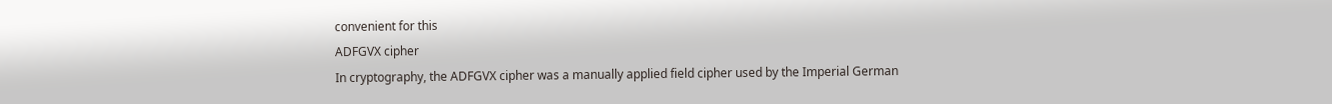convenient for this
ADFGVX cipher
In cryptography, the ADFGVX cipher was a manually applied field cipher used by the Imperial German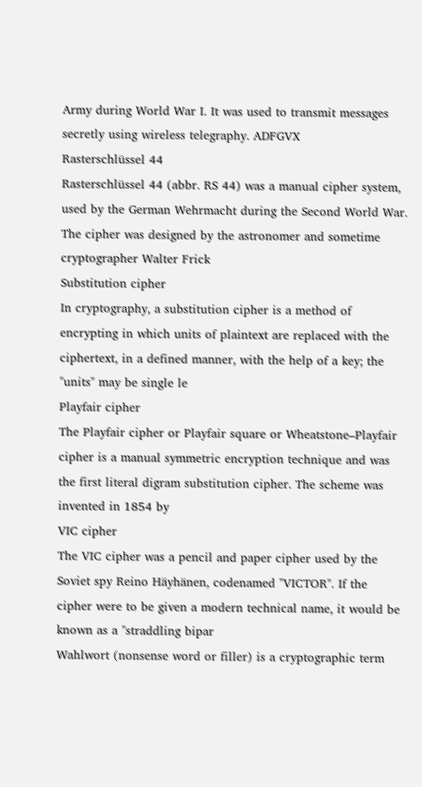Army during World War I. It was used to transmit messages secretly using wireless telegraphy. ADFGVX
Rasterschlüssel 44
Rasterschlüssel 44 (abbr. RS 44) was a manual cipher system, used by the German Wehrmacht during the Second World War. The cipher was designed by the astronomer and sometime cryptographer Walter Frick
Substitution cipher
In cryptography, a substitution cipher is a method of encrypting in which units of plaintext are replaced with the ciphertext, in a defined manner, with the help of a key; the "units" may be single le
Playfair cipher
The Playfair cipher or Playfair square or Wheatstone–Playfair cipher is a manual symmetric encryption technique and was the first literal digram substitution cipher. The scheme was invented in 1854 by
VIC cipher
The VIC cipher was a pencil and paper cipher used by the Soviet spy Reino Häyhänen, codenamed "VICTOR". If the cipher were to be given a modern technical name, it would be known as a "straddling bipar
Wahlwort (nonsense word or filler) is a cryptographic term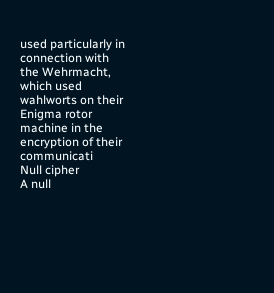used particularly in connection with the Wehrmacht, which used wahlworts on their Enigma rotor machine in the encryption of their communicati
Null cipher
A null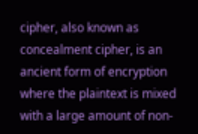cipher, also known as concealment cipher, is an ancient form of encryption where the plaintext is mixed with a large amount of non-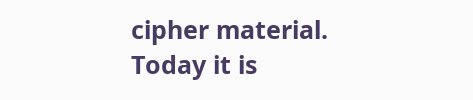cipher material. Today it is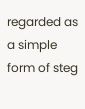regarded as a simple form of steg